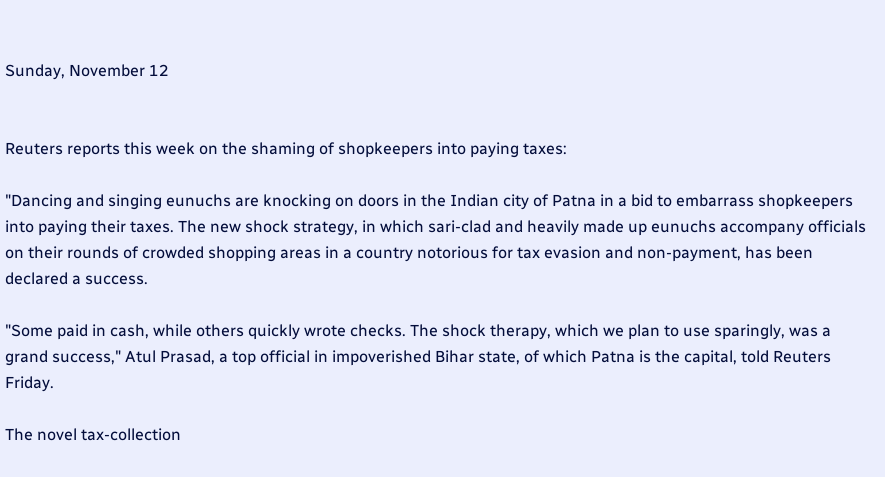Sunday, November 12


Reuters reports this week on the shaming of shopkeepers into paying taxes:

"Dancing and singing eunuchs are knocking on doors in the Indian city of Patna in a bid to embarrass shopkeepers into paying their taxes. The new shock strategy, in which sari-clad and heavily made up eunuchs accompany officials on their rounds of crowded shopping areas in a country notorious for tax evasion and non-payment, has been declared a success.

"Some paid in cash, while others quickly wrote checks. The shock therapy, which we plan to use sparingly, was a grand success," Atul Prasad, a top official in impoverished Bihar state, of which Patna is the capital, told Reuters Friday.

The novel tax-collection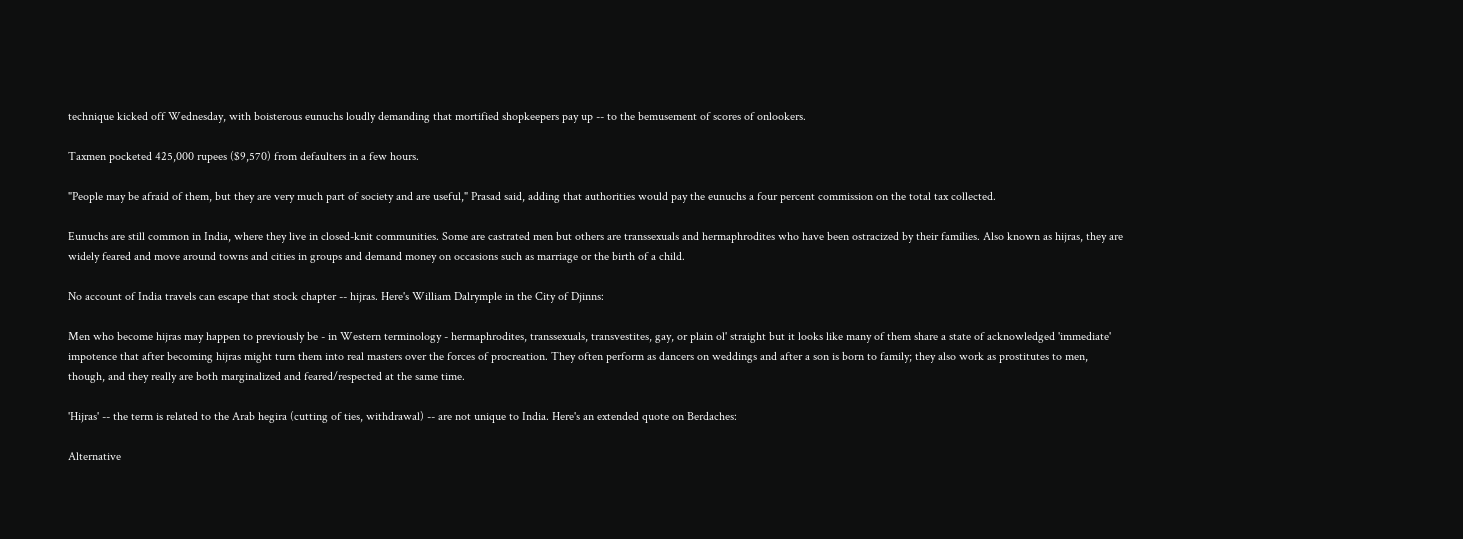technique kicked off Wednesday, with boisterous eunuchs loudly demanding that mortified shopkeepers pay up -- to the bemusement of scores of onlookers.

Taxmen pocketed 425,000 rupees ($9,570) from defaulters in a few hours.

"People may be afraid of them, but they are very much part of society and are useful," Prasad said, adding that authorities would pay the eunuchs a four percent commission on the total tax collected.

Eunuchs are still common in India, where they live in closed-knit communities. Some are castrated men but others are transsexuals and hermaphrodites who have been ostracized by their families. Also known as hijras, they are widely feared and move around towns and cities in groups and demand money on occasions such as marriage or the birth of a child.

No account of India travels can escape that stock chapter -- hijras. Here's William Dalrymple in the City of Djinns:

Men who become hijras may happen to previously be - in Western terminology - hermaphrodites, transsexuals, transvestites, gay, or plain ol' straight but it looks like many of them share a state of acknowledged 'immediate' impotence that after becoming hijras might turn them into real masters over the forces of procreation. They often perform as dancers on weddings and after a son is born to family; they also work as prostitutes to men, though, and they really are both marginalized and feared/respected at the same time.

'Hijras' -- the term is related to the Arab hegira (cutting of ties, withdrawal) -- are not unique to India. Here's an extended quote on Berdaches:

Alternative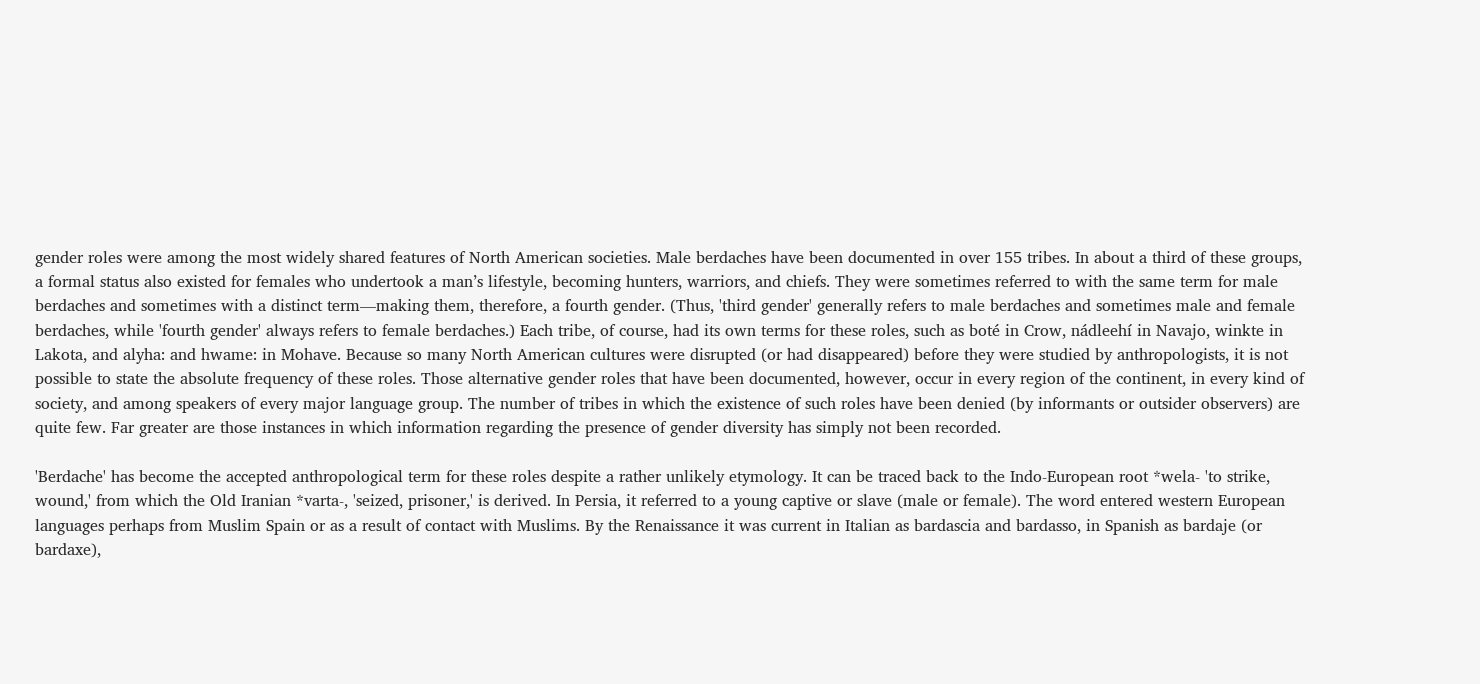gender roles were among the most widely shared features of North American societies. Male berdaches have been documented in over 155 tribes. In about a third of these groups, a formal status also existed for females who undertook a man’s lifestyle, becoming hunters, warriors, and chiefs. They were sometimes referred to with the same term for male berdaches and sometimes with a distinct term—making them, therefore, a fourth gender. (Thus, 'third gender' generally refers to male berdaches and sometimes male and female berdaches, while 'fourth gender' always refers to female berdaches.) Each tribe, of course, had its own terms for these roles, such as boté in Crow, nádleehí in Navajo, winkte in Lakota, and alyha: and hwame: in Mohave. Because so many North American cultures were disrupted (or had disappeared) before they were studied by anthropologists, it is not possible to state the absolute frequency of these roles. Those alternative gender roles that have been documented, however, occur in every region of the continent, in every kind of society, and among speakers of every major language group. The number of tribes in which the existence of such roles have been denied (by informants or outsider observers) are quite few. Far greater are those instances in which information regarding the presence of gender diversity has simply not been recorded.

'Berdache' has become the accepted anthropological term for these roles despite a rather unlikely etymology. It can be traced back to the Indo-European root *wela- 'to strike, wound,' from which the Old Iranian *varta-, 'seized, prisoner,' is derived. In Persia, it referred to a young captive or slave (male or female). The word entered western European languages perhaps from Muslim Spain or as a result of contact with Muslims. By the Renaissance it was current in Italian as bardascia and bardasso, in Spanish as bardaje (or bardaxe),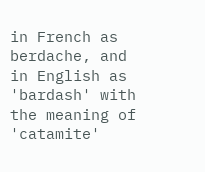in French as berdache, and in English as 'bardash' with the meaning of 'catamite'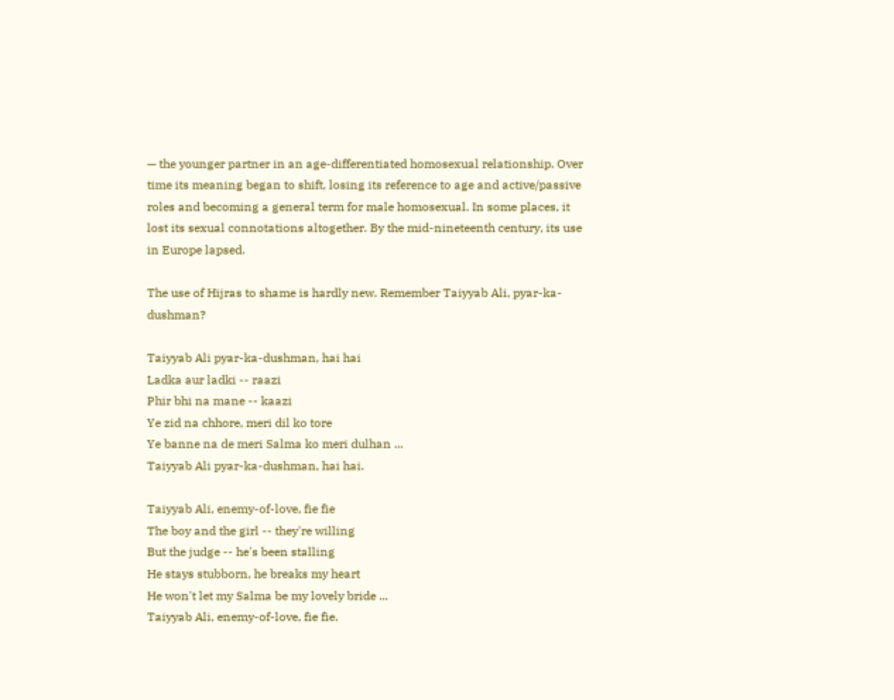— the younger partner in an age-differentiated homosexual relationship. Over time its meaning began to shift, losing its reference to age and active/passive roles and becoming a general term for male homosexual. In some places, it lost its sexual connotations altogether. By the mid-nineteenth century, its use in Europe lapsed.

The use of Hijras to shame is hardly new. Remember Taiyyab Ali, pyar-ka-dushman?

Taiyyab Ali pyar-ka-dushman, hai hai
Ladka aur ladki -- raazi
Phir bhi na mane -- kaazi
Ye zid na chhore, meri dil ko tore
Ye banne na de meri Salma ko meri dulhan ...
Taiyyab Ali pyar-ka-dushman, hai hai.

Taiyyab Ali, enemy-of-love, fie fie
The boy and the girl -- they're willing
But the judge -- he's been stalling
He stays stubborn, he breaks my heart
He won't let my Salma be my lovely bride ...
Taiyyab Ali, enemy-of-love, fie fie.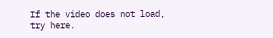If the video does not load, try here.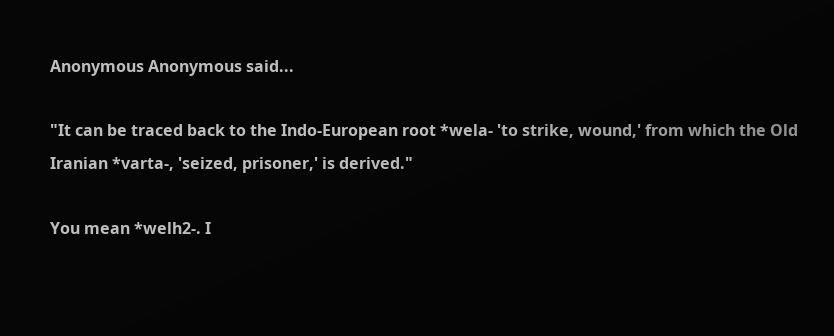Anonymous Anonymous said...

"It can be traced back to the Indo-European root *wela- 'to strike, wound,' from which the Old Iranian *varta-, 'seized, prisoner,' is derived."

You mean *welh2-. I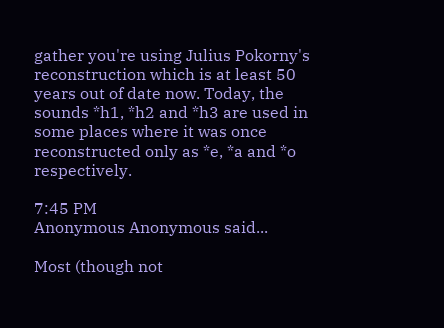gather you're using Julius Pokorny's reconstruction which is at least 50 years out of date now. Today, the sounds *h1, *h2 and *h3 are used in some places where it was once reconstructed only as *e, *a and *o respectively.

7:45 PM
Anonymous Anonymous said...

Most (though not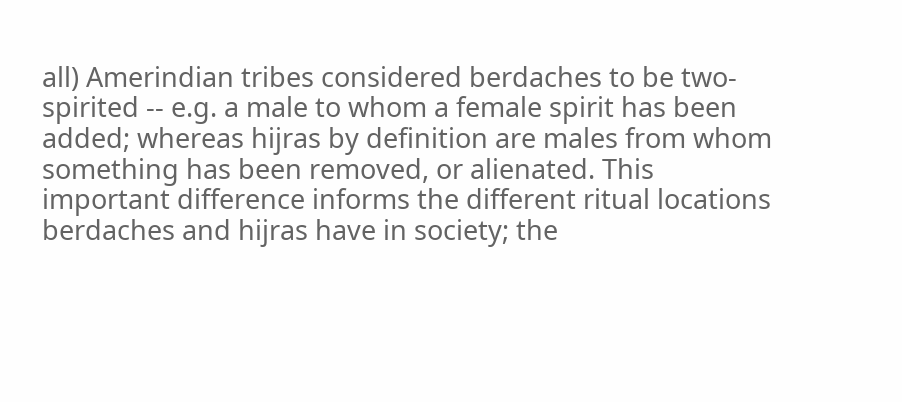all) Amerindian tribes considered berdaches to be two-spirited -- e.g. a male to whom a female spirit has been added; whereas hijras by definition are males from whom something has been removed, or alienated. This important difference informs the different ritual locations berdaches and hijras have in society; the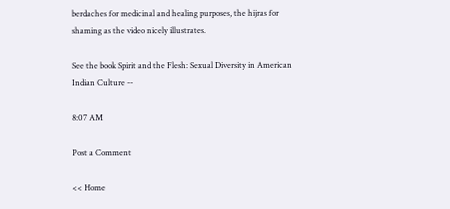berdaches for medicinal and healing purposes, the hijras for shaming as the video nicely illustrates.

See the book Spirit and the Flesh: Sexual Diversity in American Indian Culture --

8:07 AM

Post a Comment

<< Home